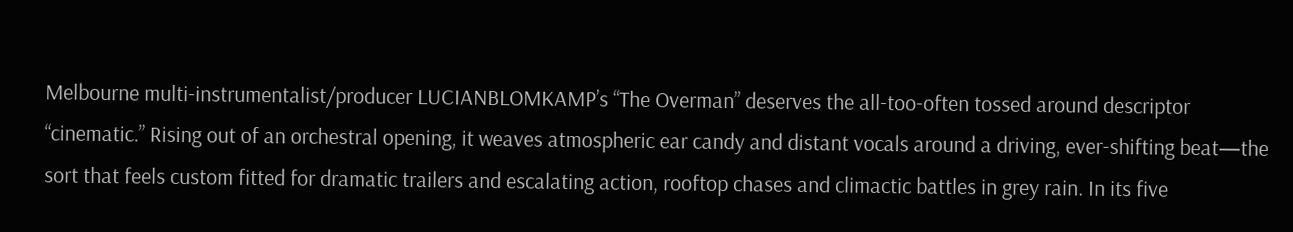Melbourne multi-instrumentalist/producer LUCIANBLOMKAMP’s “The Overman” deserves the all-too-often tossed around descriptor “cinematic.” Rising out of an orchestral opening, it weaves atmospheric ear candy and distant vocals around a driving, ever-shifting beat—the sort that feels custom fitted for dramatic trailers and escalating action, rooftop chases and climactic battles in grey rain. In its five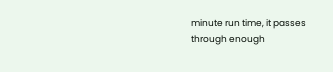minute run time, it passes through enough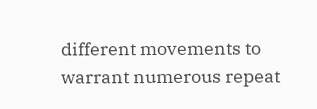different movements to warrant numerous repeat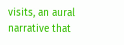visits, an aural narrative that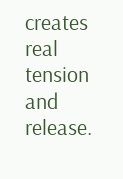creates real tension and release.